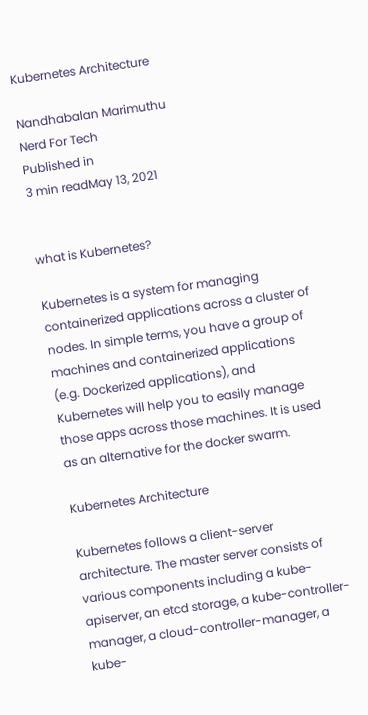Kubernetes Architecture

Nandhabalan Marimuthu
Nerd For Tech
Published in
3 min readMay 13, 2021


what is Kubernetes?

Kubernetes is a system for managing containerized applications across a cluster of nodes. In simple terms, you have a group of machines and containerized applications (e.g. Dockerized applications), and Kubernetes will help you to easily manage those apps across those machines. It is used as an alternative for the docker swarm.

Kubernetes Architecture

Kubernetes follows a client-server architecture. The master server consists of various components including a kube-apiserver, an etcd storage, a kube-controller-manager, a cloud-controller-manager, a kube-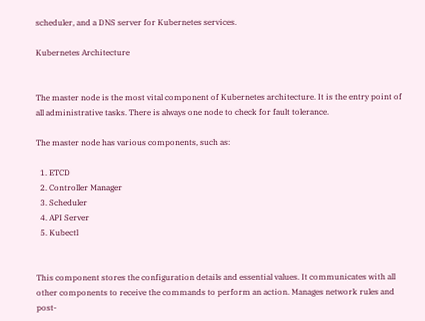scheduler, and a DNS server for Kubernetes services.

Kubernetes Architecture


The master node is the most vital component of Kubernetes architecture. It is the entry point of all administrative tasks. There is always one node to check for fault tolerance.

The master node has various components, such as:

  1. ETCD
  2. Controller Manager
  3. Scheduler
  4. API Server
  5. Kubectl


This component stores the configuration details and essential values. It communicates with all other components to receive the commands to perform an action. Manages network rules and post-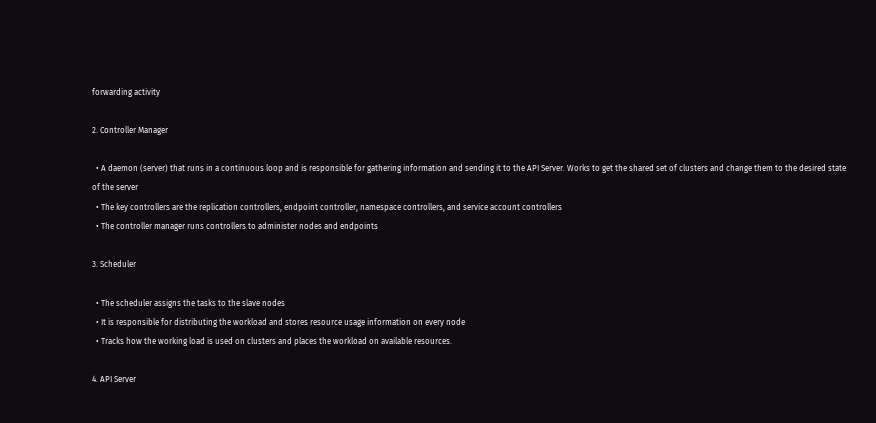forwarding activity

2. Controller Manager

  • A daemon (server) that runs in a continuous loop and is responsible for gathering information and sending it to the API Server. Works to get the shared set of clusters and change them to the desired state of the server
  • The key controllers are the replication controllers, endpoint controller, namespace controllers, and service account controllers
  • The controller manager runs controllers to administer nodes and endpoints

3. Scheduler

  • The scheduler assigns the tasks to the slave nodes
  • It is responsible for distributing the workload and stores resource usage information on every node
  • Tracks how the working load is used on clusters and places the workload on available resources.

4. API Server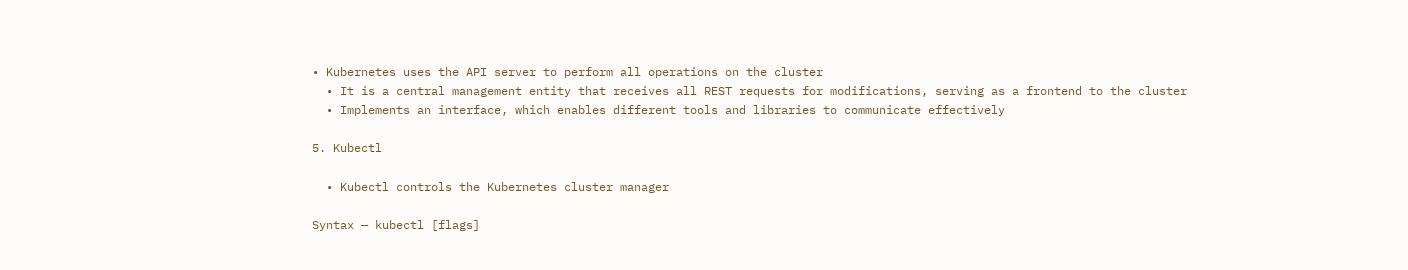• Kubernetes uses the API server to perform all operations on the cluster
  • It is a central management entity that receives all REST requests for modifications, serving as a frontend to the cluster
  • Implements an interface, which enables different tools and libraries to communicate effectively

5. Kubectl

  • Kubectl controls the Kubernetes cluster manager

Syntax — kubectl [flags]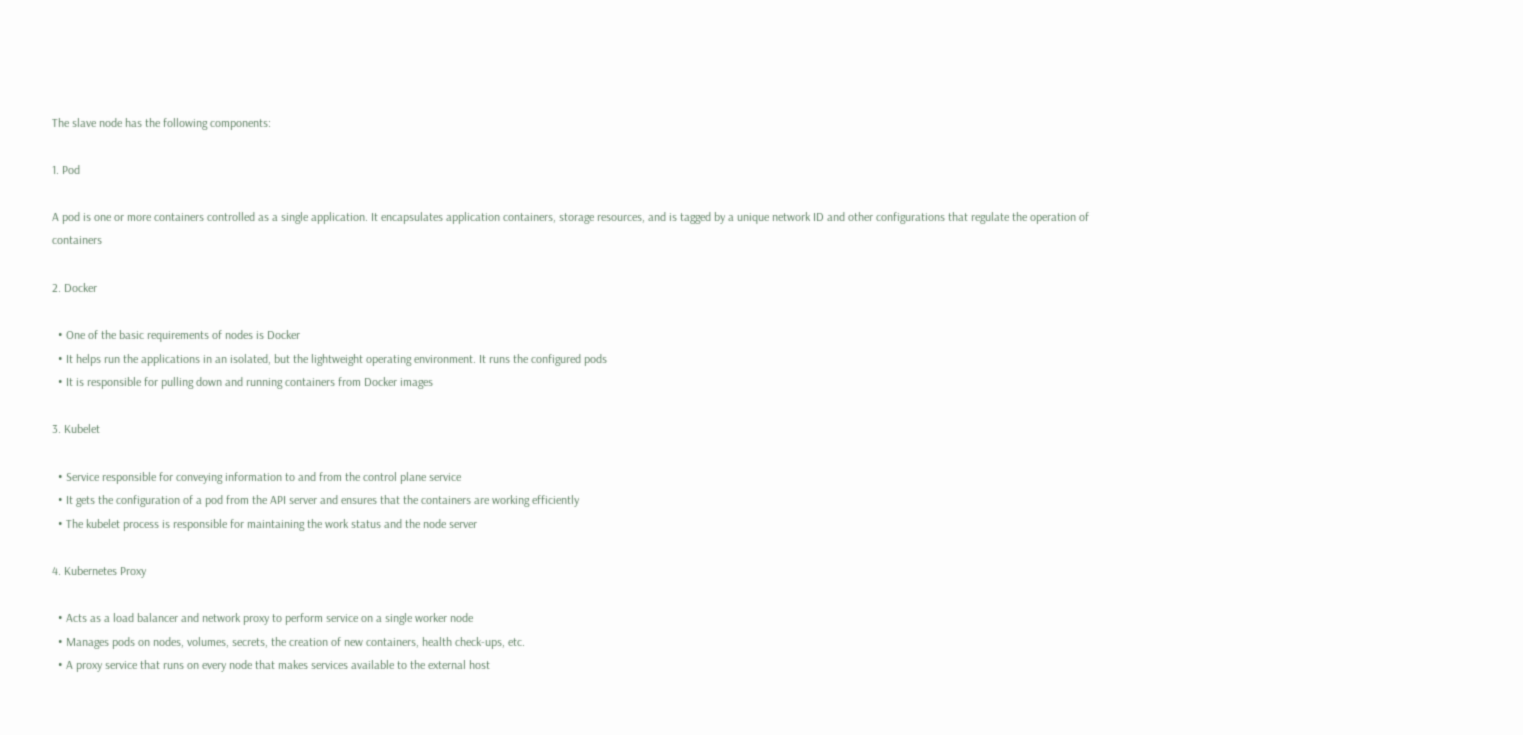The slave node has the following components:

1. Pod

A pod is one or more containers controlled as a single application. It encapsulates application containers, storage resources, and is tagged by a unique network ID and other configurations that regulate the operation of containers

2. Docker

  • One of the basic requirements of nodes is Docker
  • It helps run the applications in an isolated, but the lightweight operating environment. It runs the configured pods
  • It is responsible for pulling down and running containers from Docker images

3. Kubelet

  • Service responsible for conveying information to and from the control plane service
  • It gets the configuration of a pod from the API server and ensures that the containers are working efficiently
  • The kubelet process is responsible for maintaining the work status and the node server

4. Kubernetes Proxy

  • Acts as a load balancer and network proxy to perform service on a single worker node
  • Manages pods on nodes, volumes, secrets, the creation of new containers, health check-ups, etc.
  • A proxy service that runs on every node that makes services available to the external host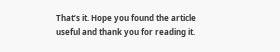That’s it. Hope you found the article useful and thank you for reading it.